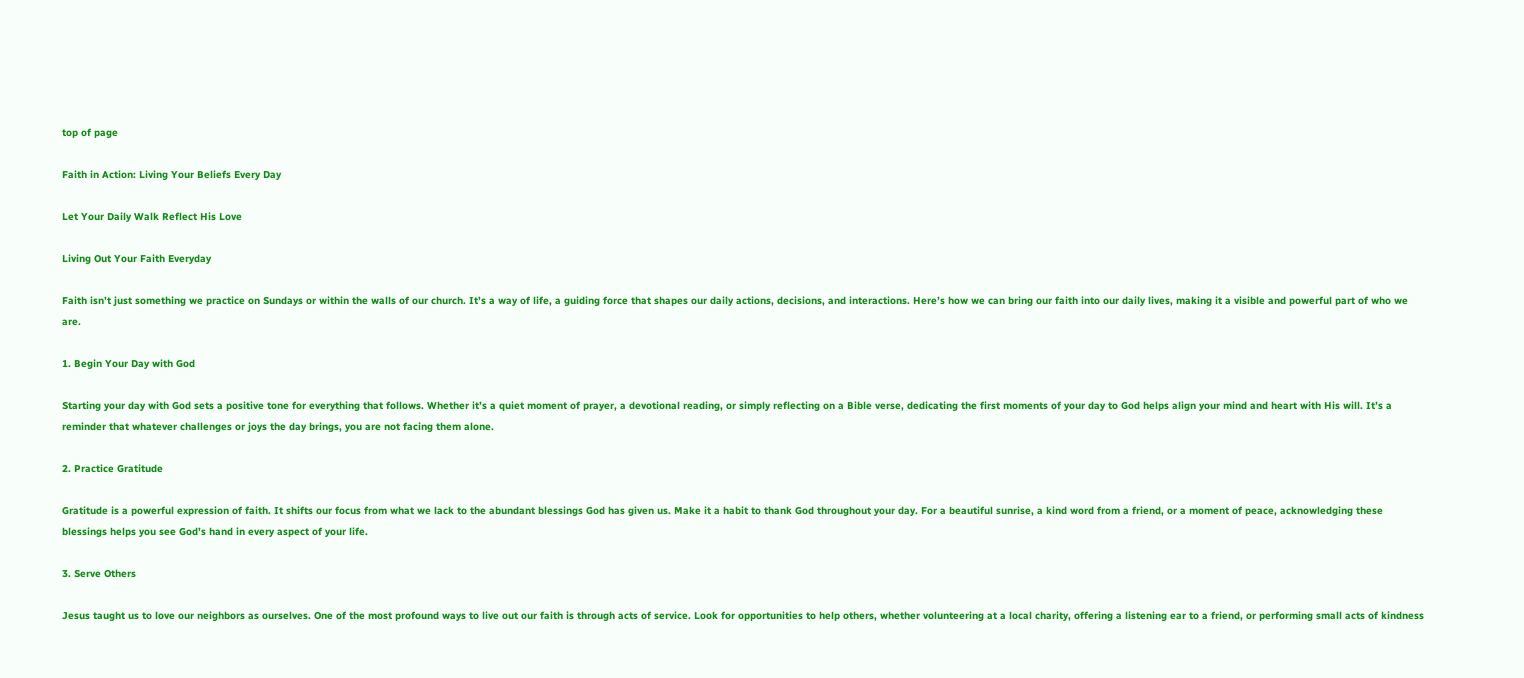top of page

Faith in Action: Living Your Beliefs Every Day

Let Your Daily Walk Reflect His Love

Living Out Your Faith Everyday

Faith isn’t just something we practice on Sundays or within the walls of our church. It’s a way of life, a guiding force that shapes our daily actions, decisions, and interactions. Here’s how we can bring our faith into our daily lives, making it a visible and powerful part of who we are.

1. Begin Your Day with God

Starting your day with God sets a positive tone for everything that follows. Whether it’s a quiet moment of prayer, a devotional reading, or simply reflecting on a Bible verse, dedicating the first moments of your day to God helps align your mind and heart with His will. It’s a reminder that whatever challenges or joys the day brings, you are not facing them alone.

2. Practice Gratitude

Gratitude is a powerful expression of faith. It shifts our focus from what we lack to the abundant blessings God has given us. Make it a habit to thank God throughout your day. For a beautiful sunrise, a kind word from a friend, or a moment of peace, acknowledging these blessings helps you see God’s hand in every aspect of your life.

3. Serve Others

Jesus taught us to love our neighbors as ourselves. One of the most profound ways to live out our faith is through acts of service. Look for opportunities to help others, whether volunteering at a local charity, offering a listening ear to a friend, or performing small acts of kindness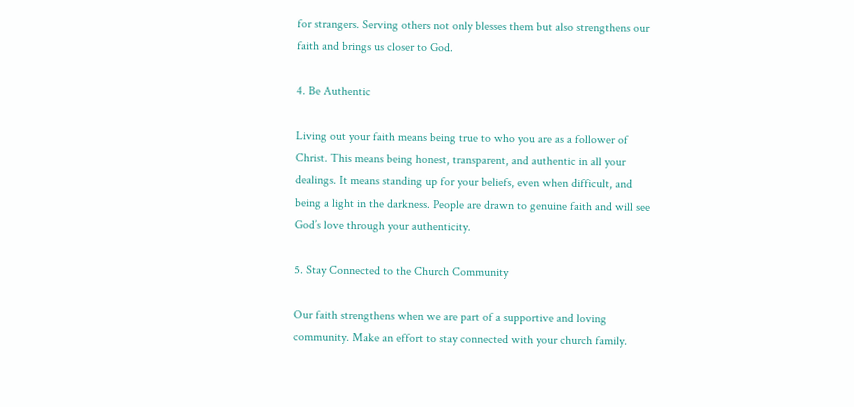for strangers. Serving others not only blesses them but also strengthens our faith and brings us closer to God.

4. Be Authentic

Living out your faith means being true to who you are as a follower of Christ. This means being honest, transparent, and authentic in all your dealings. It means standing up for your beliefs, even when difficult, and being a light in the darkness. People are drawn to genuine faith and will see God’s love through your authenticity.

5. Stay Connected to the Church Community

Our faith strengthens when we are part of a supportive and loving community. Make an effort to stay connected with your church family.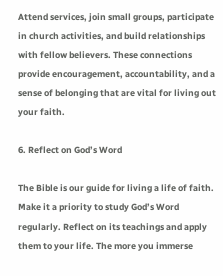Attend services, join small groups, participate in church activities, and build relationships with fellow believers. These connections provide encouragement, accountability, and a sense of belonging that are vital for living out your faith.

6. Reflect on God’s Word

The Bible is our guide for living a life of faith. Make it a priority to study God’s Word regularly. Reflect on its teachings and apply them to your life. The more you immerse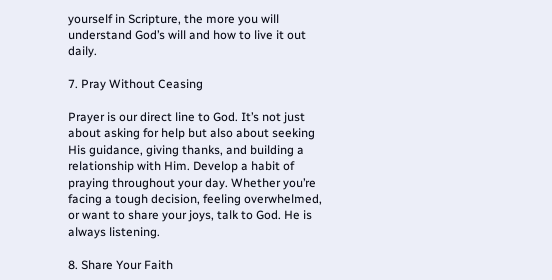yourself in Scripture, the more you will understand God’s will and how to live it out daily.

7. Pray Without Ceasing

Prayer is our direct line to God. It’s not just about asking for help but also about seeking His guidance, giving thanks, and building a relationship with Him. Develop a habit of praying throughout your day. Whether you’re facing a tough decision, feeling overwhelmed, or want to share your joys, talk to God. He is always listening.

8. Share Your Faith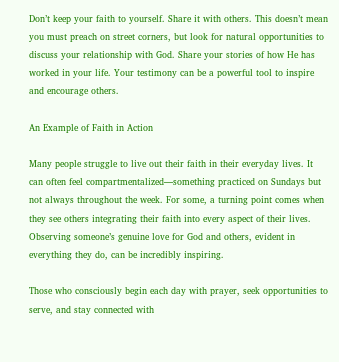Don’t keep your faith to yourself. Share it with others. This doesn’t mean you must preach on street corners, but look for natural opportunities to discuss your relationship with God. Share your stories of how He has worked in your life. Your testimony can be a powerful tool to inspire and encourage others.

An Example of Faith in Action

Many people struggle to live out their faith in their everyday lives. It can often feel compartmentalized—something practiced on Sundays but not always throughout the week. For some, a turning point comes when they see others integrating their faith into every aspect of their lives. Observing someone’s genuine love for God and others, evident in everything they do, can be incredibly inspiring.

Those who consciously begin each day with prayer, seek opportunities to serve, and stay connected with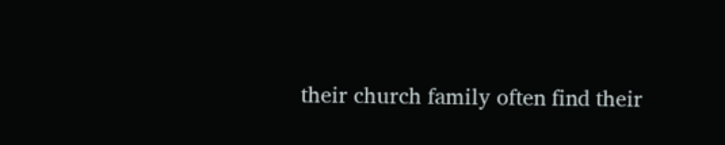their church family often find their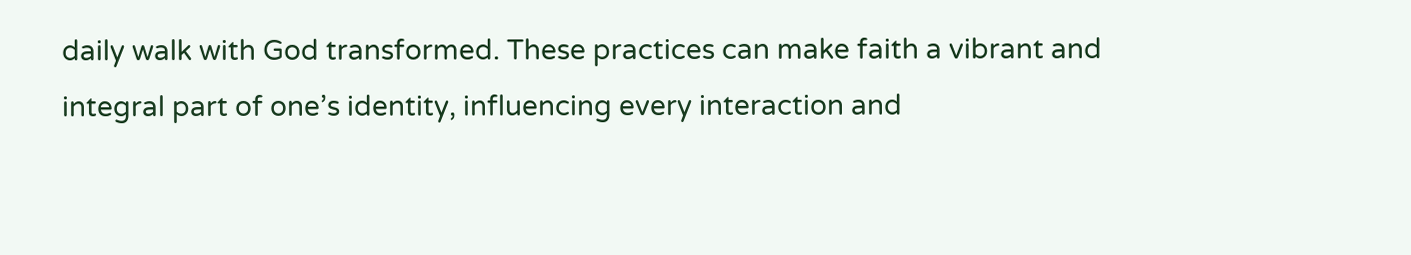daily walk with God transformed. These practices can make faith a vibrant and integral part of one’s identity, influencing every interaction and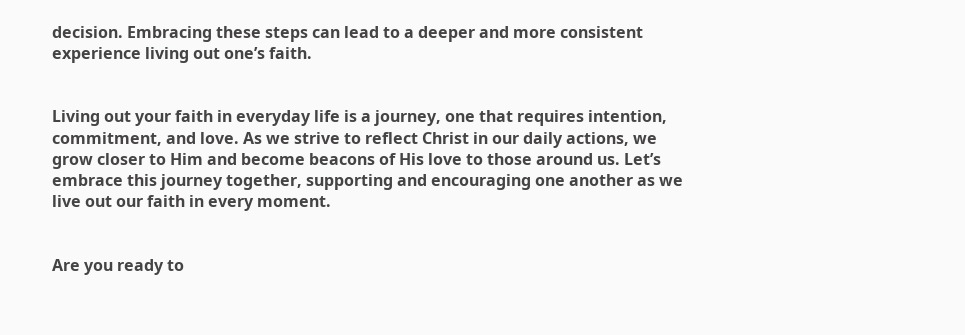decision. Embracing these steps can lead to a deeper and more consistent experience living out one’s faith.


Living out your faith in everyday life is a journey, one that requires intention, commitment, and love. As we strive to reflect Christ in our daily actions, we grow closer to Him and become beacons of His love to those around us. Let’s embrace this journey together, supporting and encouraging one another as we live out our faith in every moment.


Are you ready to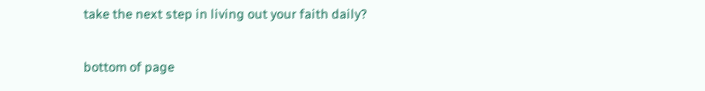take the next step in living out your faith daily?

bottom of page